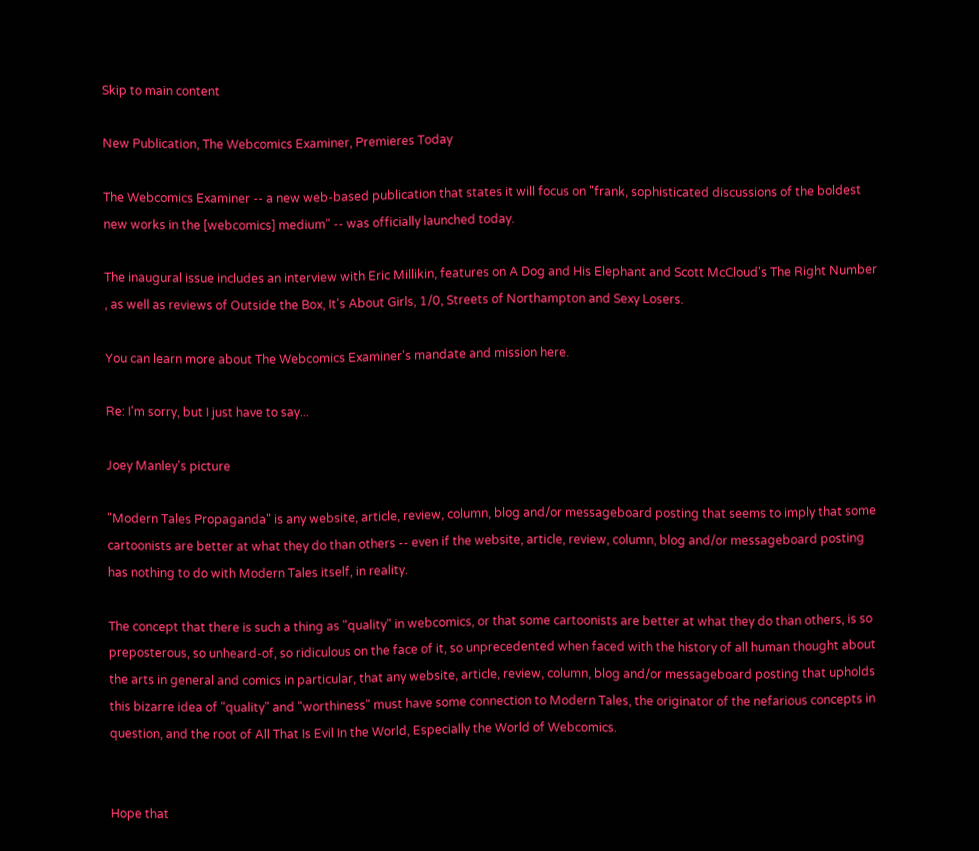Skip to main content

New Publication, The Webcomics Examiner, Premieres Today

The Webcomics Examiner -- a new web-based publication that states it will focus on "frank, sophisticated discussions of the boldest new works in the [webcomics] medium" -- was officially launched today.

The inaugural issue includes an interview with Eric Millikin, features on A Dog and His Elephant and Scott McCloud's The Right Number , as well as reviews of Outside the Box, It's About Girls, 1/0, Streets of Northampton and Sexy Losers.

You can learn more about The Webcomics Examiner's mandate and mission here.

Re: I'm sorry, but I just have to say...

Joey Manley's picture

"Modern Tales Propaganda" is any website, article, review, column, blog and/or messageboard posting that seems to imply that some cartoonists are better at what they do than others -- even if the website, article, review, column, blog and/or messageboard posting has nothing to do with Modern Tales itself, in reality.

The concept that there is such a thing as "quality" in webcomics, or that some cartoonists are better at what they do than others, is so preposterous, so unheard-of, so ridiculous on the face of it, so unprecedented when faced with the history of all human thought about the arts in general and comics in particular, that any website, article, review, column, blog and/or messageboard posting that upholds this bizarre idea of "quality" and "worthiness" must have some connection to Modern Tales, the originator of the nefarious concepts in question, and the root of All That Is Evil In the World, Especially the World of Webcomics.


Hope that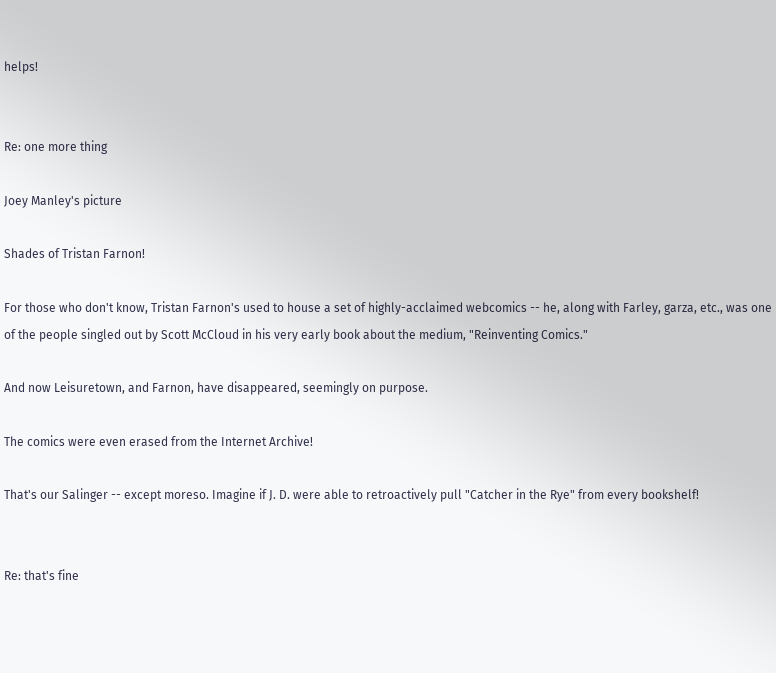helps!


Re: one more thing

Joey Manley's picture

Shades of Tristan Farnon!

For those who don't know, Tristan Farnon's used to house a set of highly-acclaimed webcomics -- he, along with Farley, garza, etc., was one of the people singled out by Scott McCloud in his very early book about the medium, "Reinventing Comics."

And now Leisuretown, and Farnon, have disappeared, seemingly on purpose.

The comics were even erased from the Internet Archive!

That's our Salinger -- except moreso. Imagine if J. D. were able to retroactively pull "Catcher in the Rye" from every bookshelf!


Re: that's fine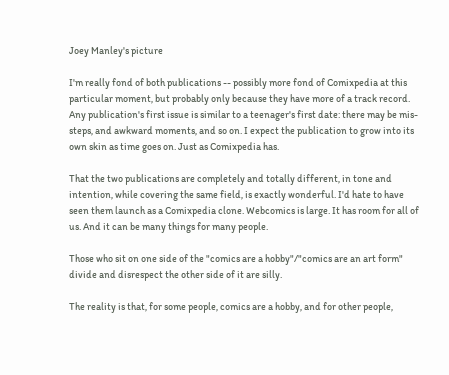Joey Manley's picture

I'm really fond of both publications -- possibly more fond of Comixpedia at this particular moment, but probably only because they have more of a track record. Any publication's first issue is similar to a teenager's first date: there may be mis-steps, and awkward moments, and so on. I expect the publication to grow into its own skin as time goes on. Just as Comixpedia has.

That the two publications are completely and totally different, in tone and intention, while covering the same field, is exactly wonderful. I'd hate to have seen them launch as a Comixpedia clone. Webcomics is large. It has room for all of us. And it can be many things for many people.

Those who sit on one side of the "comics are a hobby"/"comics are an art form" divide and disrespect the other side of it are silly.

The reality is that, for some people, comics are a hobby, and for other people,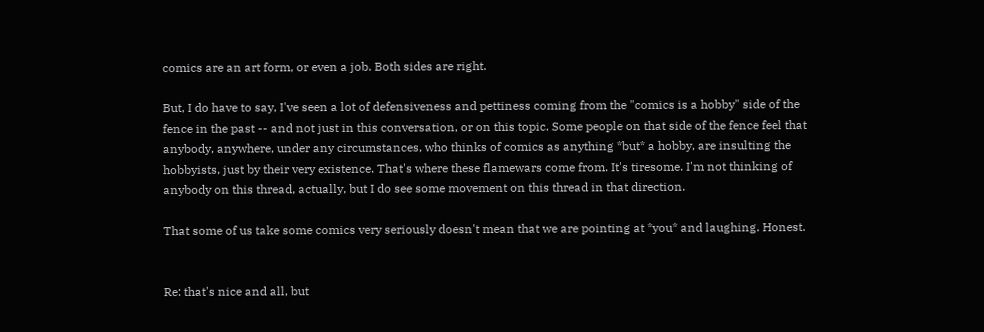comics are an art form, or even a job. Both sides are right.

But, I do have to say, I've seen a lot of defensiveness and pettiness coming from the "comics is a hobby" side of the fence in the past -- and not just in this conversation, or on this topic. Some people on that side of the fence feel that anybody, anywhere, under any circumstances, who thinks of comics as anything *but* a hobby, are insulting the hobbyists, just by their very existence. That's where these flamewars come from. It's tiresome. I'm not thinking of anybody on this thread, actually, but I do see some movement on this thread in that direction.

That some of us take some comics very seriously doesn't mean that we are pointing at *you* and laughing. Honest.


Re: that's nice and all, but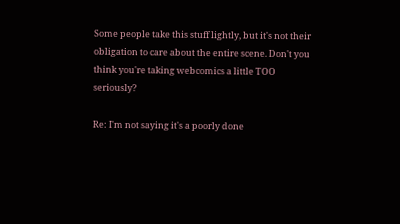Some people take this stuff lightly, but it's not their obligation to care about the entire scene. Don't you think you're taking webcomics a little TOO seriously?

Re: I'm not saying it's a poorly done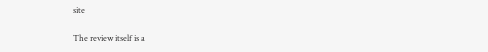site

The review itself is a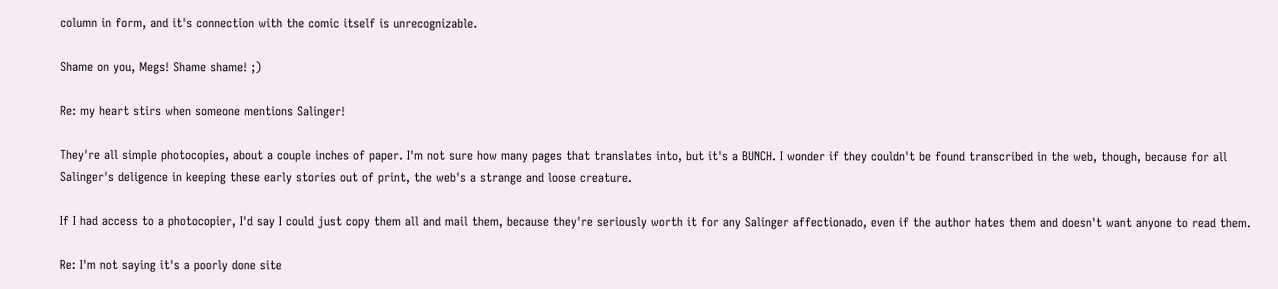column in form, and it's connection with the comic itself is unrecognizable.

Shame on you, Megs! Shame shame! ;)

Re: my heart stirs when someone mentions Salinger!

They're all simple photocopies, about a couple inches of paper. I'm not sure how many pages that translates into, but it's a BUNCH. I wonder if they couldn't be found transcribed in the web, though, because for all Salinger's deligence in keeping these early stories out of print, the web's a strange and loose creature.

If I had access to a photocopier, I'd say I could just copy them all and mail them, because they're seriously worth it for any Salinger affectionado, even if the author hates them and doesn't want anyone to read them.

Re: I'm not saying it's a poorly done site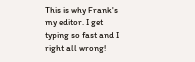This is why Frank's my editor. I get typing so fast and I right all wrong!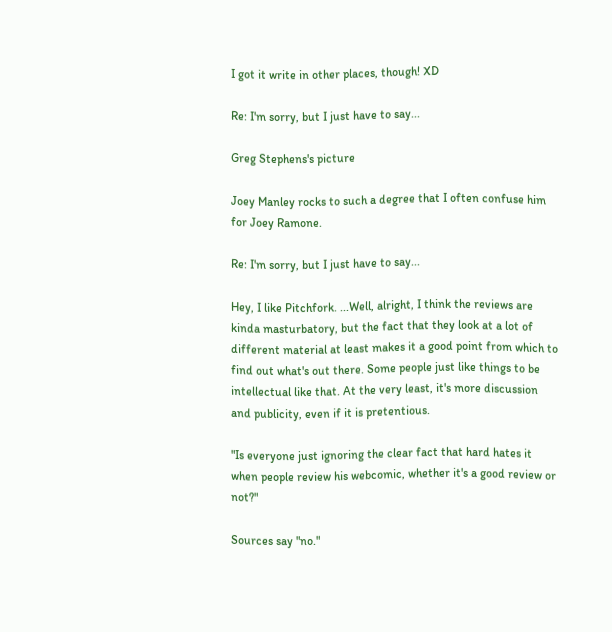I got it write in other places, though! XD

Re: I'm sorry, but I just have to say...

Greg Stephens's picture

Joey Manley rocks to such a degree that I often confuse him for Joey Ramone.

Re: I'm sorry, but I just have to say...

Hey, I like Pitchfork. ...Well, alright, I think the reviews are kinda masturbatory, but the fact that they look at a lot of different material at least makes it a good point from which to find out what's out there. Some people just like things to be intellectual like that. At the very least, it's more discussion and publicity, even if it is pretentious.

"Is everyone just ignoring the clear fact that hard hates it when people review his webcomic, whether it's a good review or not?"

Sources say "no."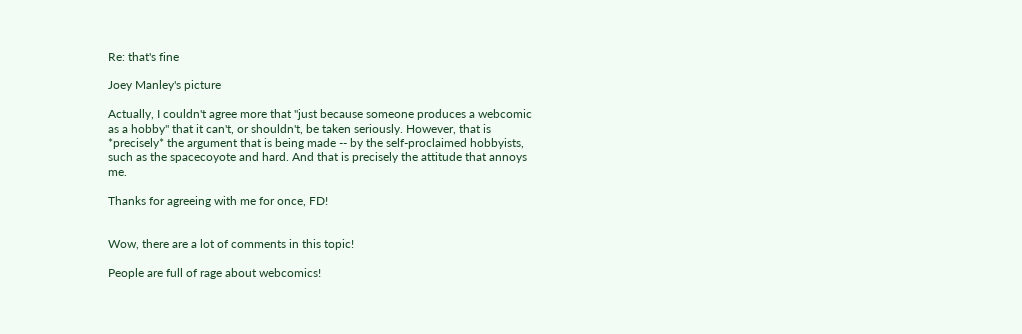Re: that's fine

Joey Manley's picture

Actually, I couldn't agree more that "just because someone produces a webcomic as a hobby" that it can't, or shouldn't, be taken seriously. However, that is *precisely* the argument that is being made -- by the self-proclaimed hobbyists, such as the spacecoyote and hard. And that is precisely the attitude that annoys me.

Thanks for agreeing with me for once, FD!


Wow, there are a lot of comments in this topic!

People are full of rage about webcomics!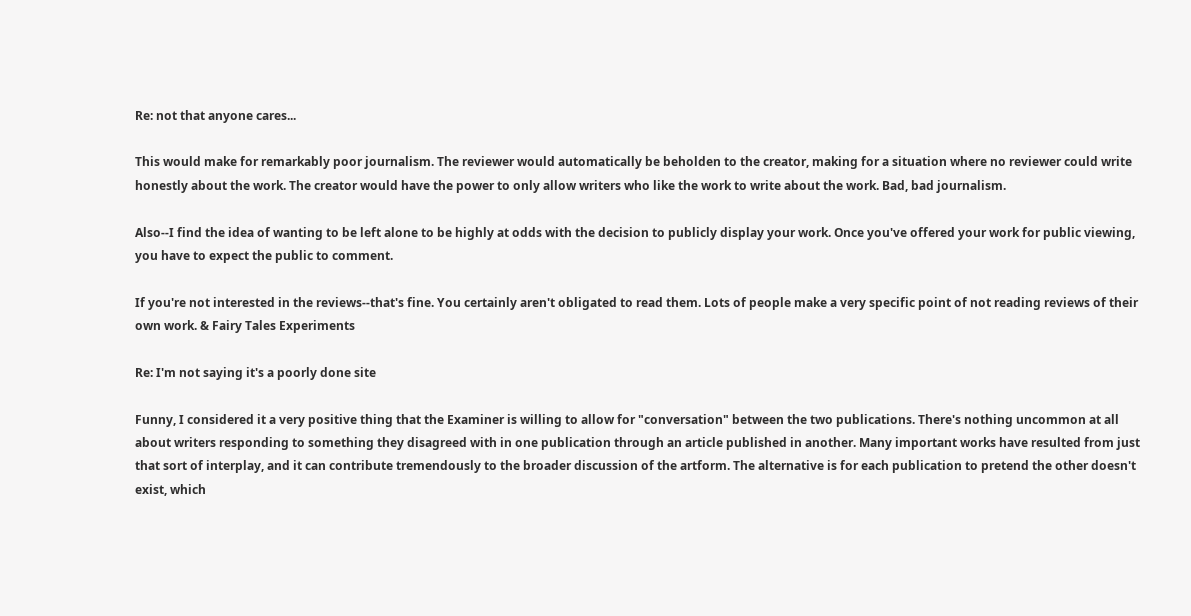Re: not that anyone cares...

This would make for remarkably poor journalism. The reviewer would automatically be beholden to the creator, making for a situation where no reviewer could write honestly about the work. The creator would have the power to only allow writers who like the work to write about the work. Bad, bad journalism.

Also--I find the idea of wanting to be left alone to be highly at odds with the decision to publicly display your work. Once you've offered your work for public viewing, you have to expect the public to comment.

If you're not interested in the reviews--that's fine. You certainly aren't obligated to read them. Lots of people make a very specific point of not reading reviews of their own work. & Fairy Tales Experiments

Re: I'm not saying it's a poorly done site

Funny, I considered it a very positive thing that the Examiner is willing to allow for "conversation" between the two publications. There's nothing uncommon at all about writers responding to something they disagreed with in one publication through an article published in another. Many important works have resulted from just that sort of interplay, and it can contribute tremendously to the broader discussion of the artform. The alternative is for each publication to pretend the other doesn't exist, which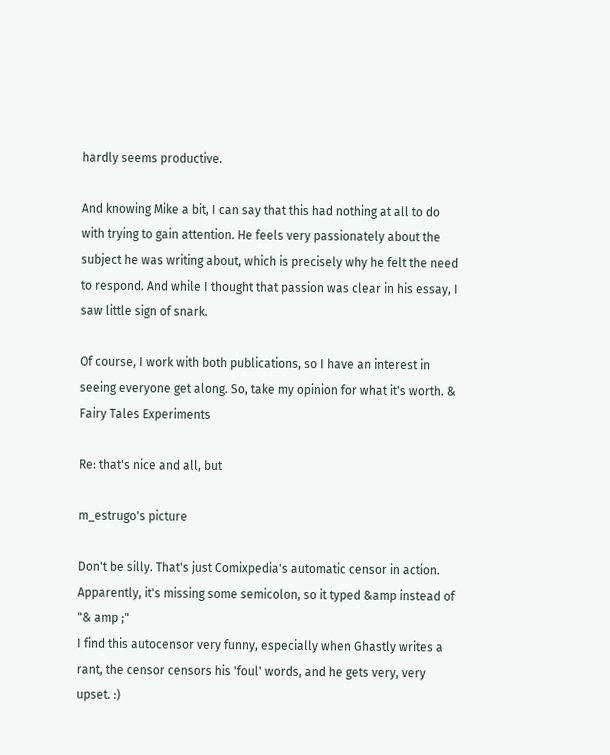hardly seems productive.

And knowing Mike a bit, I can say that this had nothing at all to do with trying to gain attention. He feels very passionately about the subject he was writing about, which is precisely why he felt the need to respond. And while I thought that passion was clear in his essay, I saw little sign of snark.

Of course, I work with both publications, so I have an interest in seeing everyone get along. So, take my opinion for what it's worth. & Fairy Tales Experiments

Re: that's nice and all, but

m_estrugo's picture

Don't be silly. That's just Comixpedia's automatic censor in action. Apparently, it's missing some semicolon, so it typed &amp instead of "& amp ;"
I find this autocensor very funny, especially when Ghastly writes a rant, the censor censors his 'foul' words, and he gets very, very upset. :)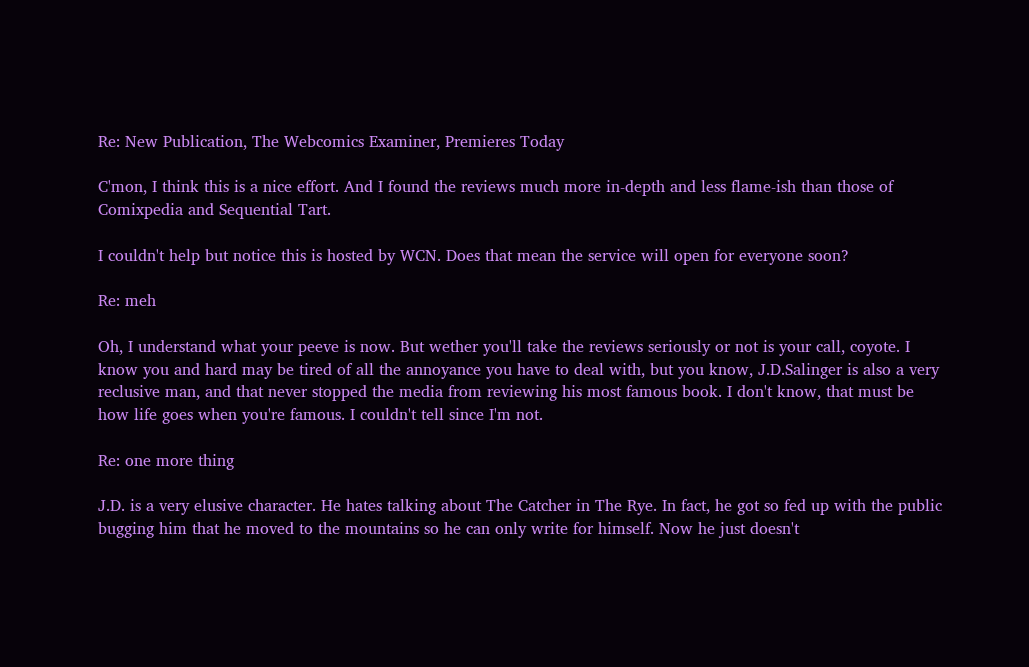Re: New Publication, The Webcomics Examiner, Premieres Today

C'mon, I think this is a nice effort. And I found the reviews much more in-depth and less flame-ish than those of Comixpedia and Sequential Tart.

I couldn't help but notice this is hosted by WCN. Does that mean the service will open for everyone soon?

Re: meh

Oh, I understand what your peeve is now. But wether you'll take the reviews seriously or not is your call, coyote. I know you and hard may be tired of all the annoyance you have to deal with, but you know, J.D.Salinger is also a very reclusive man, and that never stopped the media from reviewing his most famous book. I don't know, that must be how life goes when you're famous. I couldn't tell since I'm not.

Re: one more thing

J.D. is a very elusive character. He hates talking about The Catcher in The Rye. In fact, he got so fed up with the public bugging him that he moved to the mountains so he can only write for himself. Now he just doesn't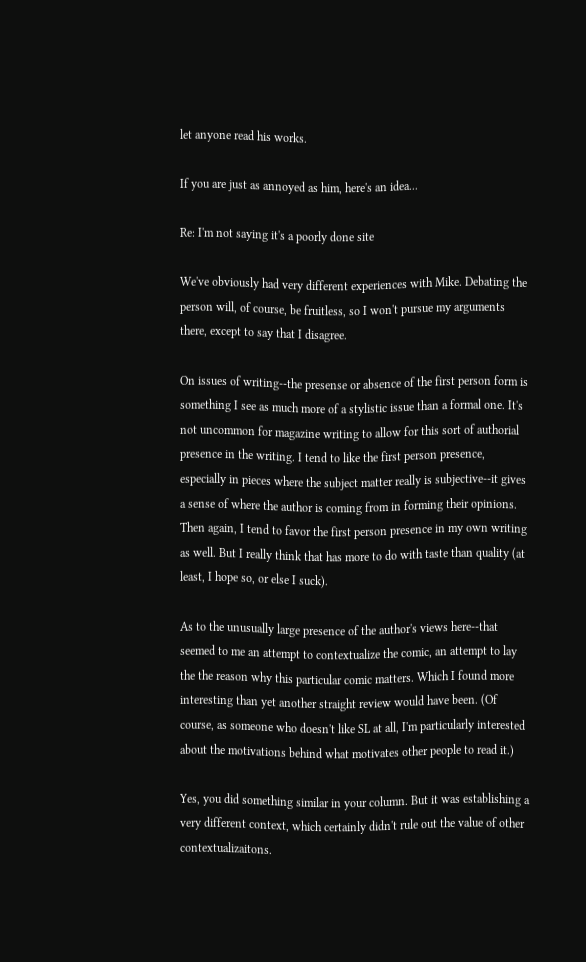let anyone read his works.

If you are just as annoyed as him, here's an idea...

Re: I'm not saying it's a poorly done site

We've obviously had very different experiences with Mike. Debating the person will, of course, be fruitless, so I won't pursue my arguments there, except to say that I disagree.

On issues of writing--the presense or absence of the first person form is something I see as much more of a stylistic issue than a formal one. It's not uncommon for magazine writing to allow for this sort of authorial presence in the writing. I tend to like the first person presence, especially in pieces where the subject matter really is subjective--it gives a sense of where the author is coming from in forming their opinions. Then again, I tend to favor the first person presence in my own writing as well. But I really think that has more to do with taste than quality (at least, I hope so, or else I suck).

As to the unusually large presence of the author's views here--that seemed to me an attempt to contextualize the comic, an attempt to lay the the reason why this particular comic matters. Which I found more interesting than yet another straight review would have been. (Of course, as someone who doesn't like SL at all, I'm particularly interested about the motivations behind what motivates other people to read it.)

Yes, you did something similar in your column. But it was establishing a very different context, which certainly didn't rule out the value of other contextualizaitons.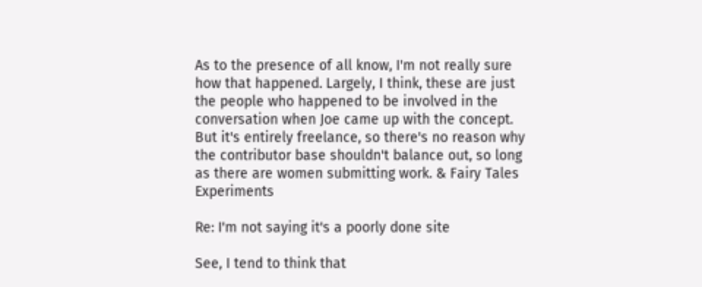As to the presence of all know, I'm not really sure how that happened. Largely, I think, these are just the people who happened to be involved in the conversation when Joe came up with the concept. But it's entirely freelance, so there's no reason why the contributor base shouldn't balance out, so long as there are women submitting work. & Fairy Tales Experiments

Re: I'm not saying it's a poorly done site

See, I tend to think that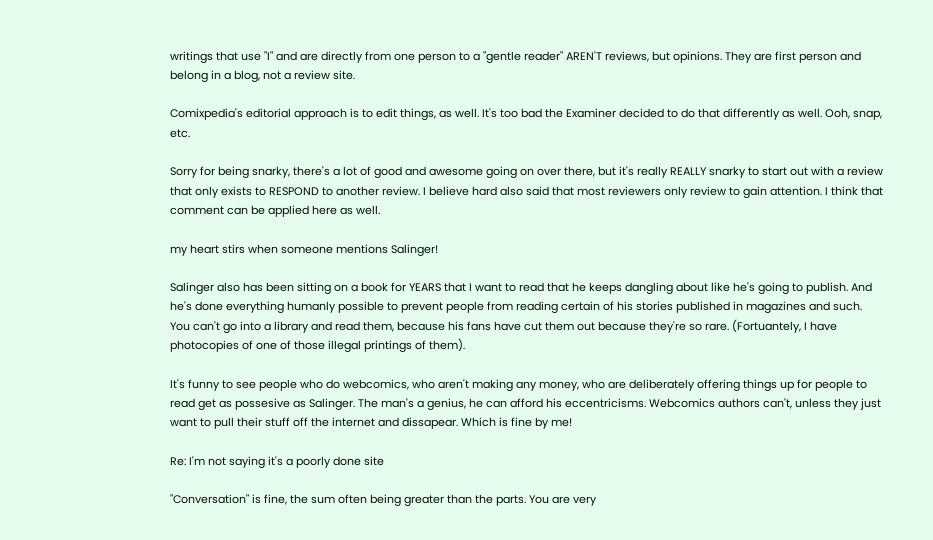writings that use "I" and are directly from one person to a "gentle reader" AREN'T reviews, but opinions. They are first person and belong in a blog, not a review site.

Comixpedia's editorial approach is to edit things, as well. It's too bad the Examiner decided to do that differently as well. Ooh, snap, etc.

Sorry for being snarky, there's a lot of good and awesome going on over there, but it's really REALLY snarky to start out with a review that only exists to RESPOND to another review. I believe hard also said that most reviewers only review to gain attention. I think that comment can be applied here as well.

my heart stirs when someone mentions Salinger!

Salinger also has been sitting on a book for YEARS that I want to read that he keeps dangling about like he's going to publish. And he's done everything humanly possible to prevent people from reading certain of his stories published in magazines and such. You can't go into a library and read them, because his fans have cut them out because they're so rare. (Fortuantely, I have photocopies of one of those illegal printings of them).

It's funny to see people who do webcomics, who aren't making any money, who are deliberately offering things up for people to read get as possesive as Salinger. The man's a genius, he can afford his eccentricisms. Webcomics authors can't, unless they just want to pull their stuff off the internet and dissapear. Which is fine by me!

Re: I'm not saying it's a poorly done site

"Conversation" is fine, the sum often being greater than the parts. You are very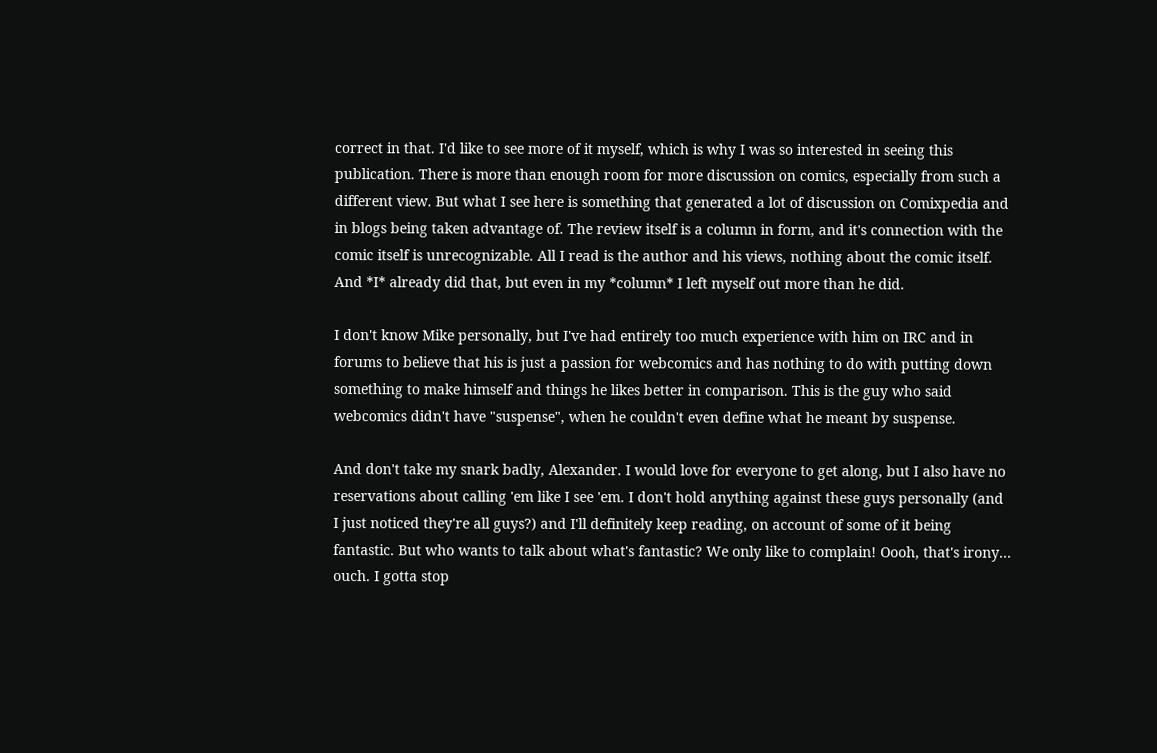correct in that. I'd like to see more of it myself, which is why I was so interested in seeing this publication. There is more than enough room for more discussion on comics, especially from such a different view. But what I see here is something that generated a lot of discussion on Comixpedia and in blogs being taken advantage of. The review itself is a column in form, and it's connection with the comic itself is unrecognizable. All I read is the author and his views, nothing about the comic itself. And *I* already did that, but even in my *column* I left myself out more than he did.

I don't know Mike personally, but I've had entirely too much experience with him on IRC and in forums to believe that his is just a passion for webcomics and has nothing to do with putting down something to make himself and things he likes better in comparison. This is the guy who said webcomics didn't have "suspense", when he couldn't even define what he meant by suspense.

And don't take my snark badly, Alexander. I would love for everyone to get along, but I also have no reservations about calling 'em like I see 'em. I don't hold anything against these guys personally (and I just noticed they're all guys?) and I'll definitely keep reading, on account of some of it being fantastic. But who wants to talk about what's fantastic? We only like to complain! Oooh, that's irony... ouch. I gotta stop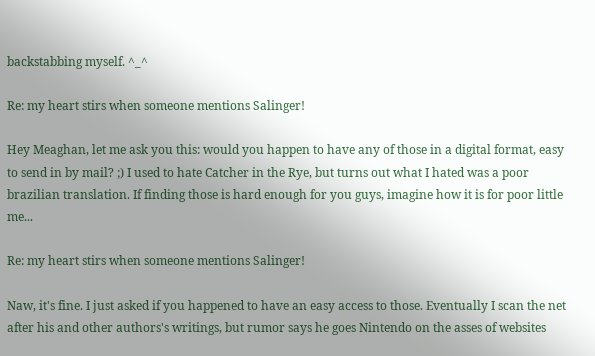backstabbing myself. ^_^

Re: my heart stirs when someone mentions Salinger!

Hey Meaghan, let me ask you this: would you happen to have any of those in a digital format, easy to send in by mail? ;) I used to hate Catcher in the Rye, but turns out what I hated was a poor brazilian translation. If finding those is hard enough for you guys, imagine how it is for poor little me...

Re: my heart stirs when someone mentions Salinger!

Naw, it's fine. I just asked if you happened to have an easy access to those. Eventually I scan the net after his and other authors's writings, but rumor says he goes Nintendo on the asses of websites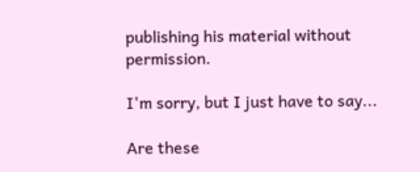publishing his material without permission.

I'm sorry, but I just have to say...

Are these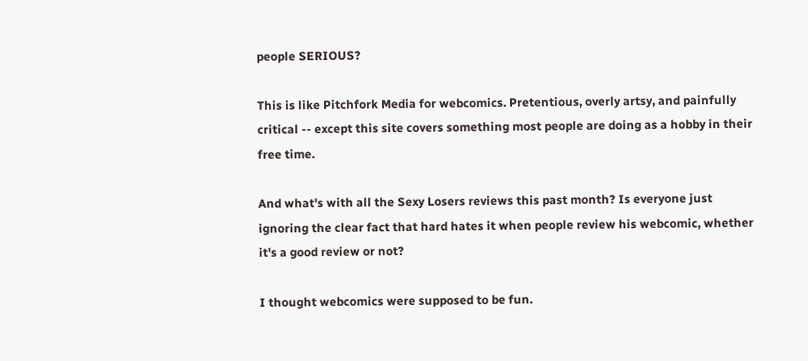people SERIOUS?

This is like Pitchfork Media for webcomics. Pretentious, overly artsy, and painfully critical -- except this site covers something most people are doing as a hobby in their free time.

And what's with all the Sexy Losers reviews this past month? Is everyone just ignoring the clear fact that hard hates it when people review his webcomic, whether it's a good review or not?

I thought webcomics were supposed to be fun.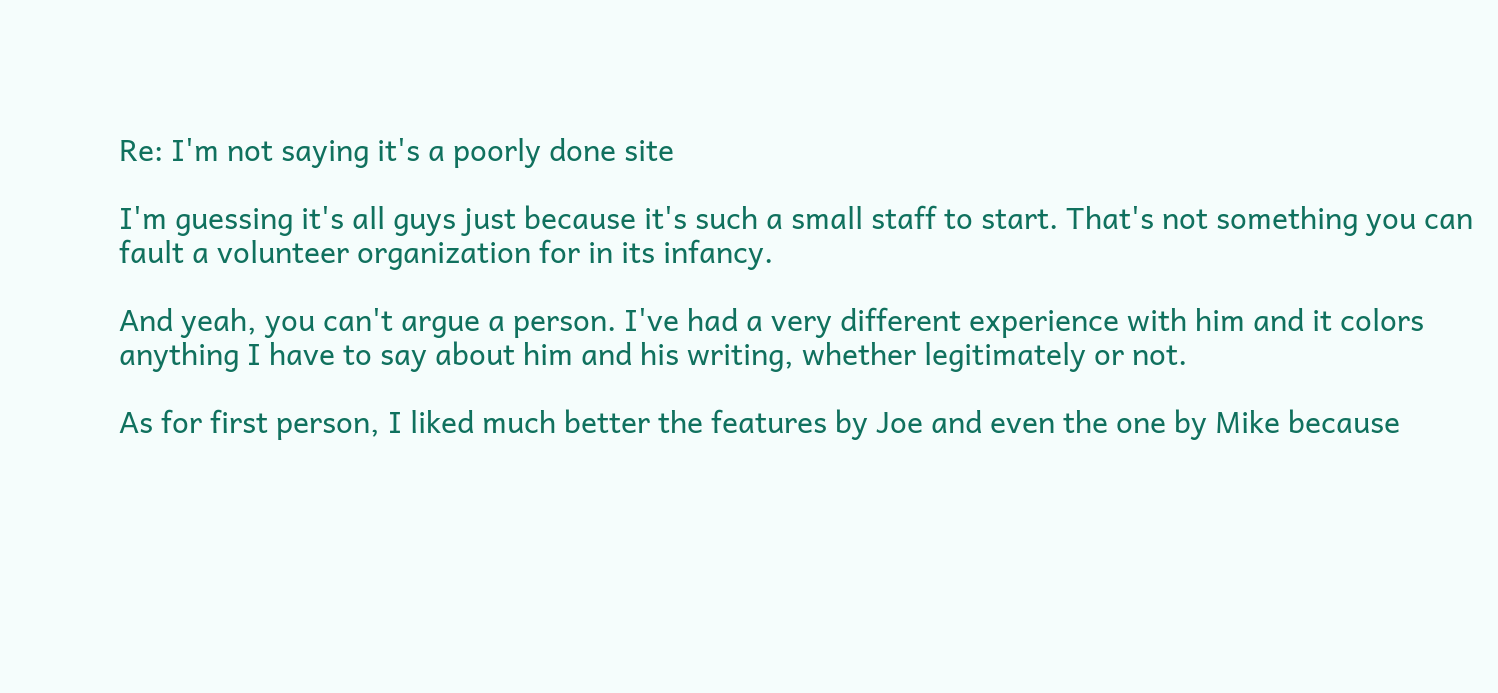Re: I'm not saying it's a poorly done site

I'm guessing it's all guys just because it's such a small staff to start. That's not something you can fault a volunteer organization for in its infancy.

And yeah, you can't argue a person. I've had a very different experience with him and it colors anything I have to say about him and his writing, whether legitimately or not.

As for first person, I liked much better the features by Joe and even the one by Mike because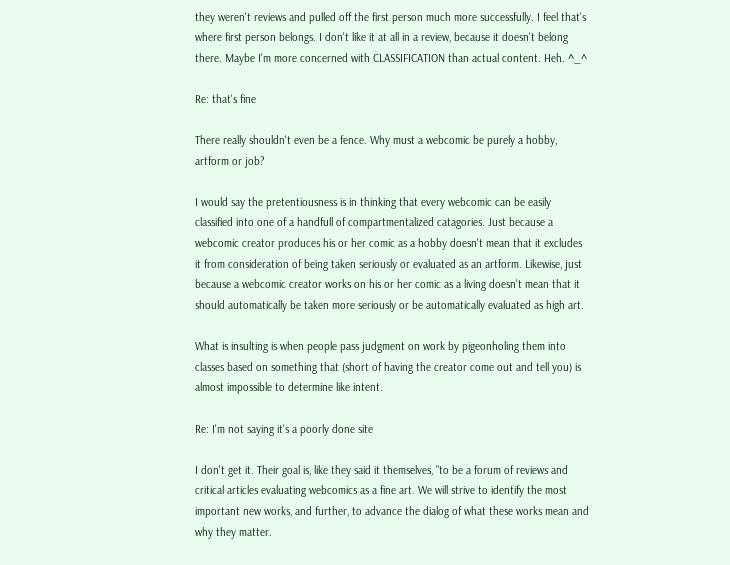they weren't reviews and pulled off the first person much more successfully. I feel that's where first person belongs. I don't like it at all in a review, because it doesn't belong there. Maybe I'm more concerned with CLASSIFICATION than actual content. Heh. ^_^

Re: that's fine

There really shouldn't even be a fence. Why must a webcomic be purely a hobby, artform or job?

I would say the pretentiousness is in thinking that every webcomic can be easily classified into one of a handfull of compartmentalized catagories. Just because a webcomic creator produces his or her comic as a hobby doesn't mean that it excludes it from consideration of being taken seriously or evaluated as an artform. Likewise, just because a webcomic creator works on his or her comic as a living doesn't mean that it should automatically be taken more seriously or be automatically evaluated as high art.

What is insulting is when people pass judgment on work by pigeonholing them into classes based on something that (short of having the creator come out and tell you) is almost impossible to determine like intent.

Re: I'm not saying it's a poorly done site

I don't get it. Their goal is, like they said it themselves, "to be a forum of reviews and critical articles evaluating webcomics as a fine art. We will strive to identify the most important new works, and further, to advance the dialog of what these works mean and why they matter.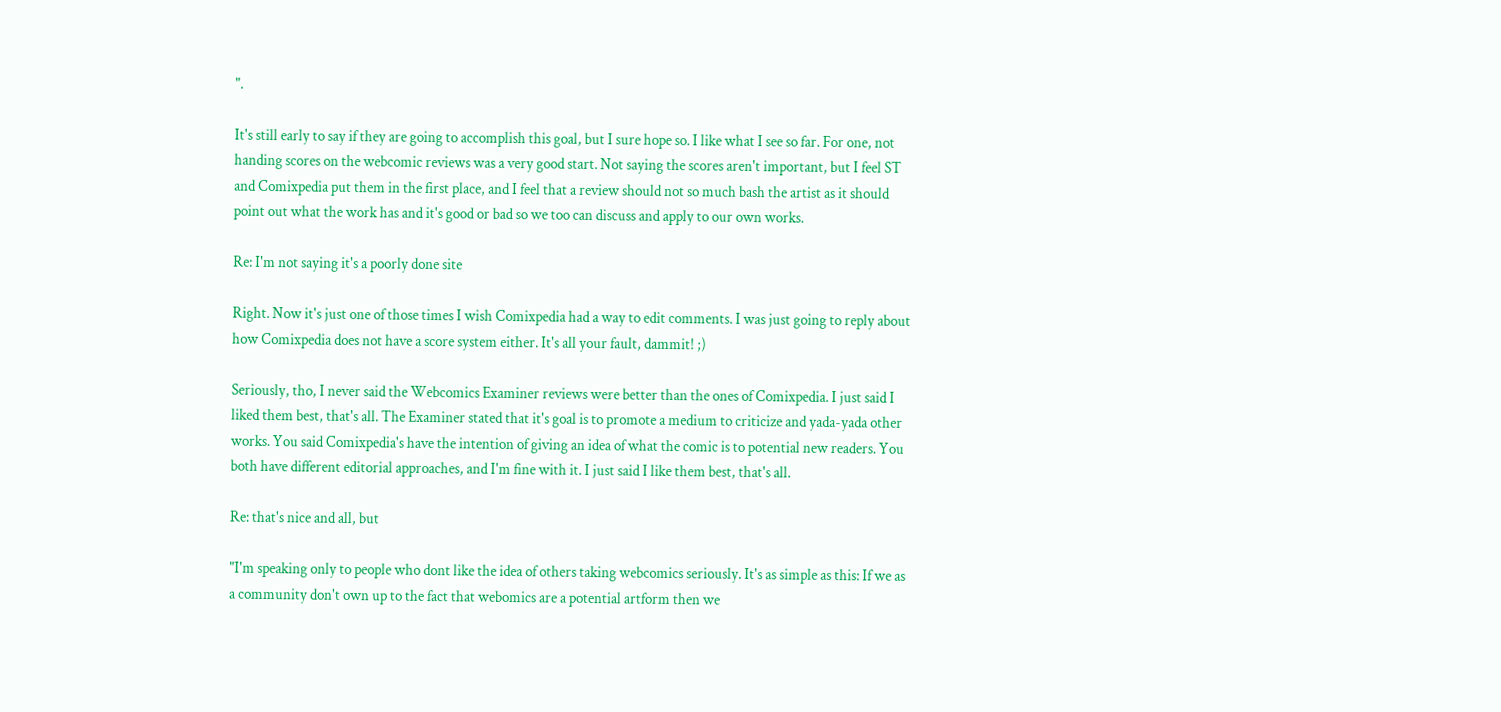".

It's still early to say if they are going to accomplish this goal, but I sure hope so. I like what I see so far. For one, not handing scores on the webcomic reviews was a very good start. Not saying the scores aren't important, but I feel ST and Comixpedia put them in the first place, and I feel that a review should not so much bash the artist as it should point out what the work has and it's good or bad so we too can discuss and apply to our own works.

Re: I'm not saying it's a poorly done site

Right. Now it's just one of those times I wish Comixpedia had a way to edit comments. I was just going to reply about how Comixpedia does not have a score system either. It's all your fault, dammit! ;)

Seriously, tho, I never said the Webcomics Examiner reviews were better than the ones of Comixpedia. I just said I liked them best, that's all. The Examiner stated that it's goal is to promote a medium to criticize and yada-yada other works. You said Comixpedia's have the intention of giving an idea of what the comic is to potential new readers. You both have different editorial approaches, and I'm fine with it. I just said I like them best, that's all.

Re: that's nice and all, but

"I'm speaking only to people who dont like the idea of others taking webcomics seriously. It's as simple as this: If we as a community don't own up to the fact that webomics are a potential artform then we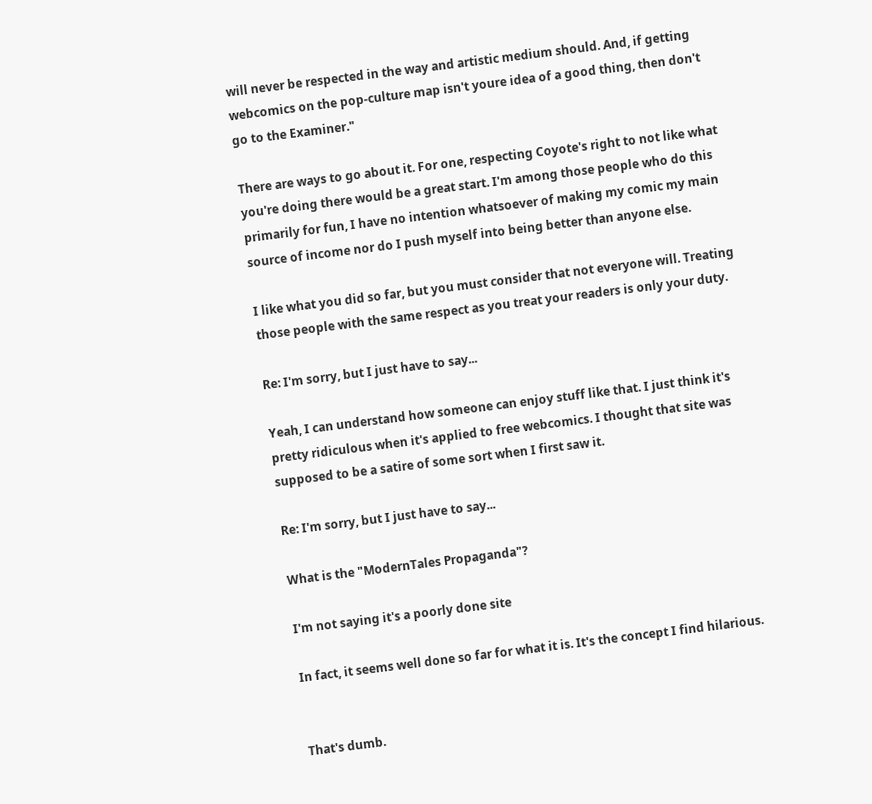will never be respected in the way and artistic medium should. And, if getting webcomics on the pop-culture map isn't youre idea of a good thing, then don't go to the Examiner."

There are ways to go about it. For one, respecting Coyote's right to not like what you're doing there would be a great start. I'm among those people who do this primarily for fun, I have no intention whatsoever of making my comic my main source of income nor do I push myself into being better than anyone else.

I like what you did so far, but you must consider that not everyone will. Treating those people with the same respect as you treat your readers is only your duty.

Re: I'm sorry, but I just have to say...

Yeah, I can understand how someone can enjoy stuff like that. I just think it's pretty ridiculous when it's applied to free webcomics. I thought that site was supposed to be a satire of some sort when I first saw it.

Re: I'm sorry, but I just have to say...

What is the "ModernTales Propaganda"?

I'm not saying it's a poorly done site

In fact, it seems well done so far for what it is. It's the concept I find hilarious.


That's dumb.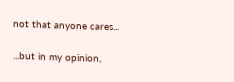not that anyone cares...

...but in my opinion,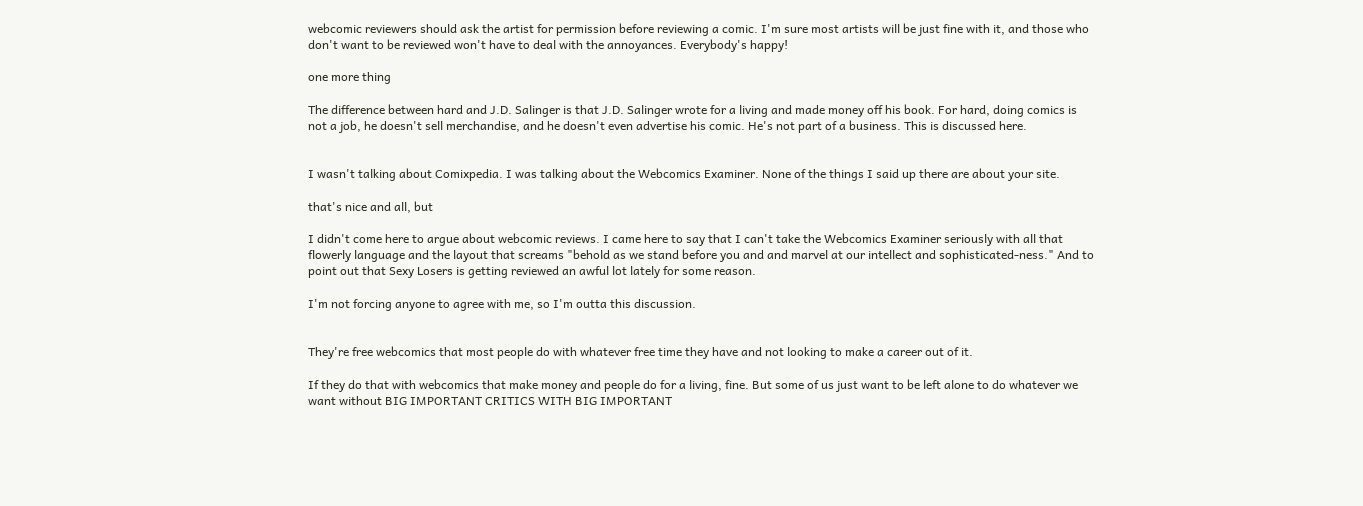webcomic reviewers should ask the artist for permission before reviewing a comic. I'm sure most artists will be just fine with it, and those who don't want to be reviewed won't have to deal with the annoyances. Everybody's happy!

one more thing

The difference between hard and J.D. Salinger is that J.D. Salinger wrote for a living and made money off his book. For hard, doing comics is not a job, he doesn't sell merchandise, and he doesn't even advertise his comic. He's not part of a business. This is discussed here.


I wasn't talking about Comixpedia. I was talking about the Webcomics Examiner. None of the things I said up there are about your site.

that's nice and all, but

I didn't come here to argue about webcomic reviews. I came here to say that I can't take the Webcomics Examiner seriously with all that flowerly language and the layout that screams "behold as we stand before you and and marvel at our intellect and sophisticated-ness." And to point out that Sexy Losers is getting reviewed an awful lot lately for some reason.

I'm not forcing anyone to agree with me, so I'm outta this discussion.


They're free webcomics that most people do with whatever free time they have and not looking to make a career out of it.

If they do that with webcomics that make money and people do for a living, fine. But some of us just want to be left alone to do whatever we want without BIG IMPORTANT CRITICS WITH BIG IMPORTANT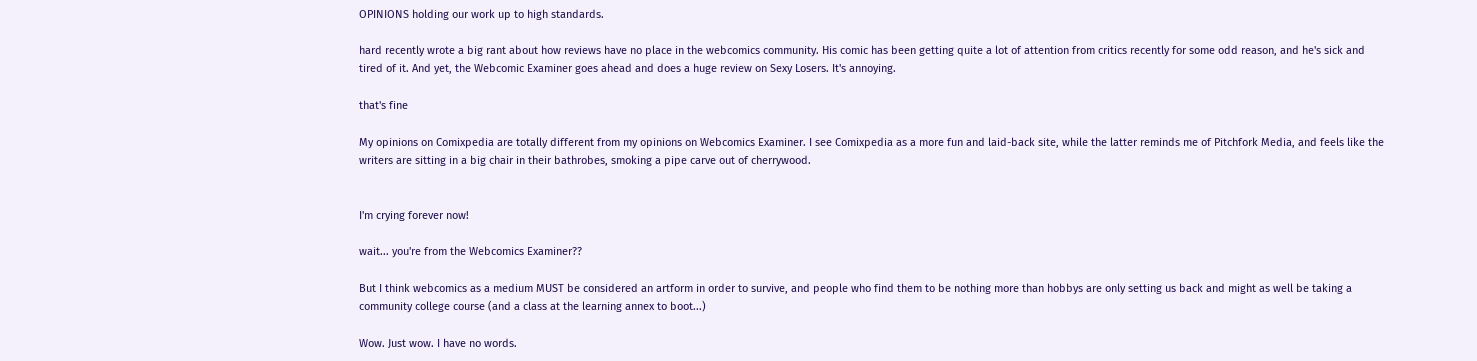OPINIONS holding our work up to high standards.

hard recently wrote a big rant about how reviews have no place in the webcomics community. His comic has been getting quite a lot of attention from critics recently for some odd reason, and he's sick and tired of it. And yet, the Webcomic Examiner goes ahead and does a huge review on Sexy Losers. It's annoying.

that's fine

My opinions on Comixpedia are totally different from my opinions on Webcomics Examiner. I see Comixpedia as a more fun and laid-back site, while the latter reminds me of Pitchfork Media, and feels like the writers are sitting in a big chair in their bathrobes, smoking a pipe carve out of cherrywood.


I'm crying forever now!

wait... you're from the Webcomics Examiner??

But I think webcomics as a medium MUST be considered an artform in order to survive, and people who find them to be nothing more than hobbys are only setting us back and might as well be taking a community college course (and a class at the learning annex to boot...)

Wow. Just wow. I have no words.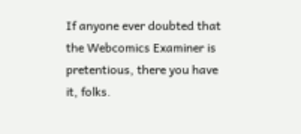If anyone ever doubted that the Webcomics Examiner is pretentious, there you have it, folks.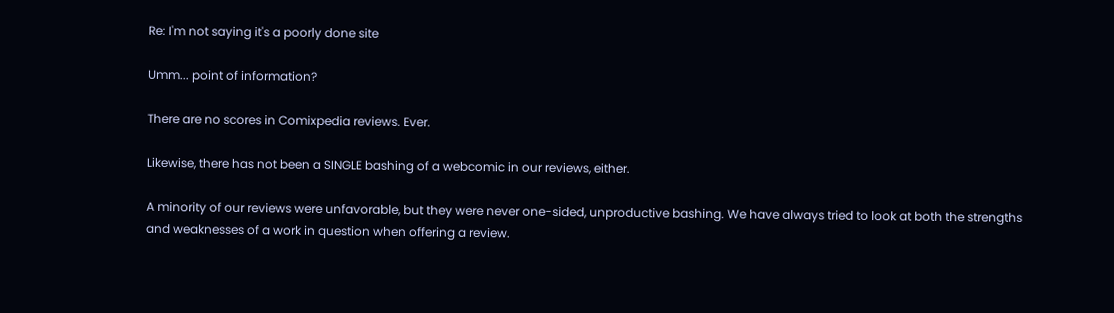Re: I'm not saying it's a poorly done site

Umm... point of information?

There are no scores in Comixpedia reviews. Ever.

Likewise, there has not been a SINGLE bashing of a webcomic in our reviews, either.

A minority of our reviews were unfavorable, but they were never one-sided, unproductive bashing. We have always tried to look at both the strengths and weaknesses of a work in question when offering a review.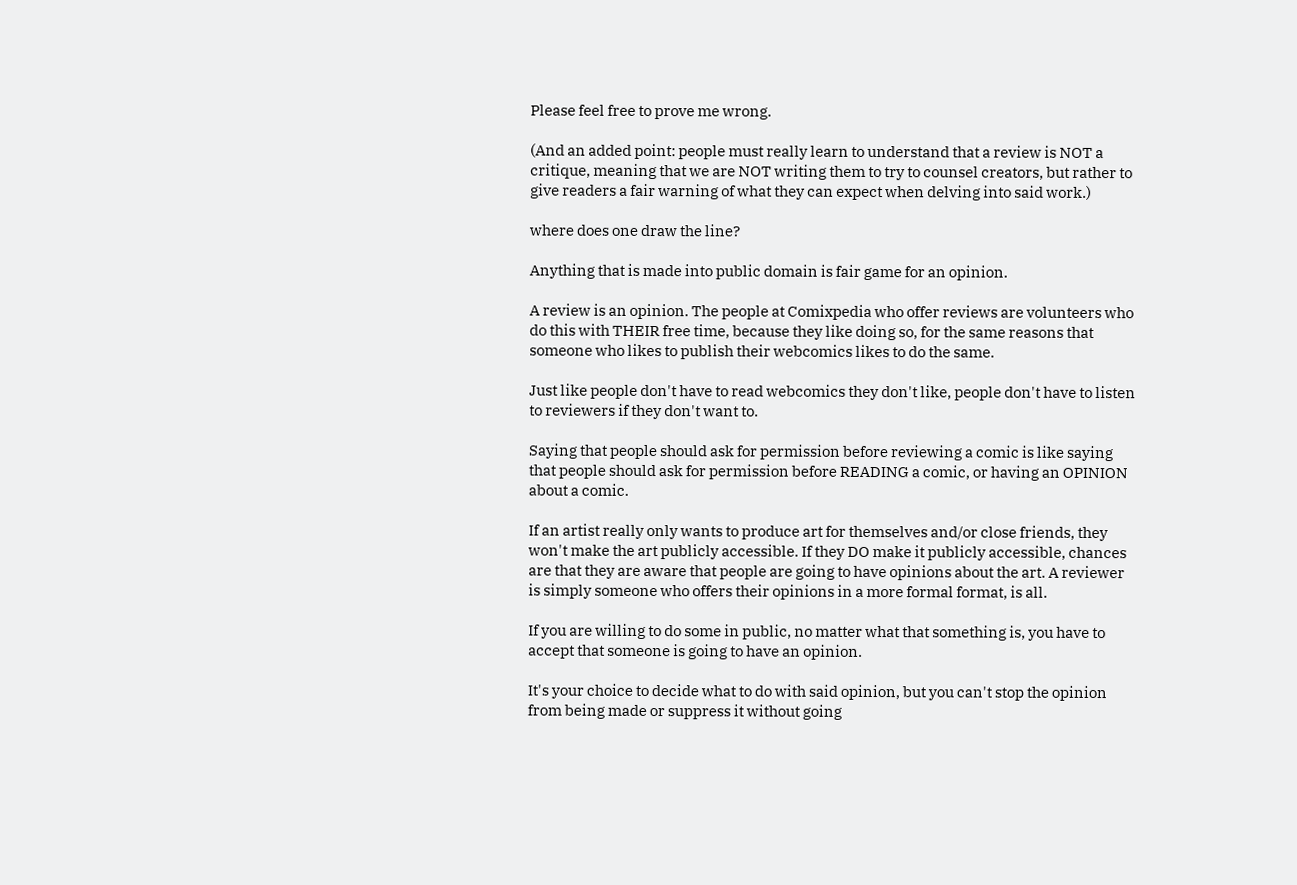Please feel free to prove me wrong.

(And an added point: people must really learn to understand that a review is NOT a critique, meaning that we are NOT writing them to try to counsel creators, but rather to give readers a fair warning of what they can expect when delving into said work.)

where does one draw the line?

Anything that is made into public domain is fair game for an opinion.

A review is an opinion. The people at Comixpedia who offer reviews are volunteers who do this with THEIR free time, because they like doing so, for the same reasons that someone who likes to publish their webcomics likes to do the same.

Just like people don't have to read webcomics they don't like, people don't have to listen to reviewers if they don't want to.

Saying that people should ask for permission before reviewing a comic is like saying that people should ask for permission before READING a comic, or having an OPINION about a comic.

If an artist really only wants to produce art for themselves and/or close friends, they won't make the art publicly accessible. If they DO make it publicly accessible, chances are that they are aware that people are going to have opinions about the art. A reviewer is simply someone who offers their opinions in a more formal format, is all.

If you are willing to do some in public, no matter what that something is, you have to accept that someone is going to have an opinion.

It's your choice to decide what to do with said opinion, but you can't stop the opinion from being made or suppress it without going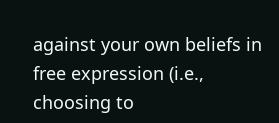against your own beliefs in free expression (i.e., choosing to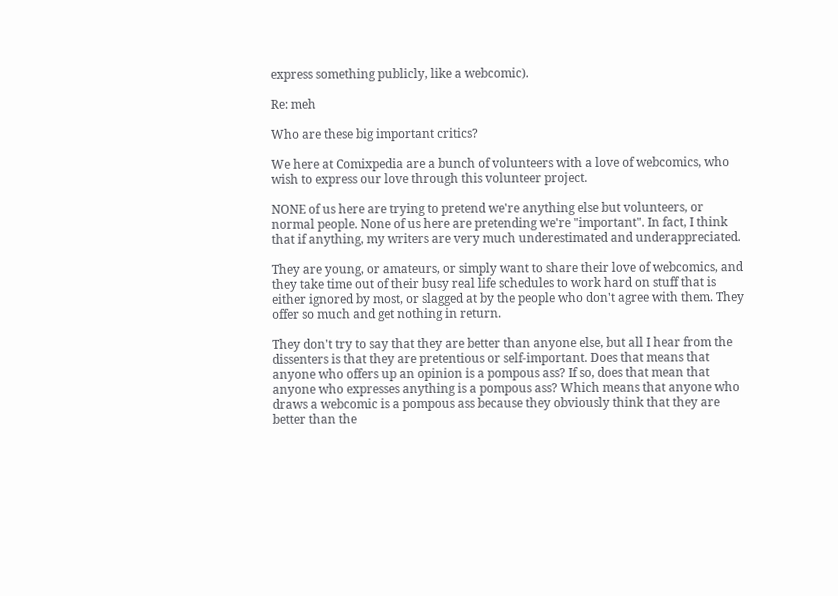express something publicly, like a webcomic).

Re: meh

Who are these big important critics?

We here at Comixpedia are a bunch of volunteers with a love of webcomics, who wish to express our love through this volunteer project.

NONE of us here are trying to pretend we're anything else but volunteers, or normal people. None of us here are pretending we're "important". In fact, I think that if anything, my writers are very much underestimated and underappreciated.

They are young, or amateurs, or simply want to share their love of webcomics, and they take time out of their busy real life schedules to work hard on stuff that is either ignored by most, or slagged at by the people who don't agree with them. They offer so much and get nothing in return.

They don't try to say that they are better than anyone else, but all I hear from the dissenters is that they are pretentious or self-important. Does that means that anyone who offers up an opinion is a pompous ass? If so, does that mean that anyone who expresses anything is a pompous ass? Which means that anyone who draws a webcomic is a pompous ass because they obviously think that they are better than the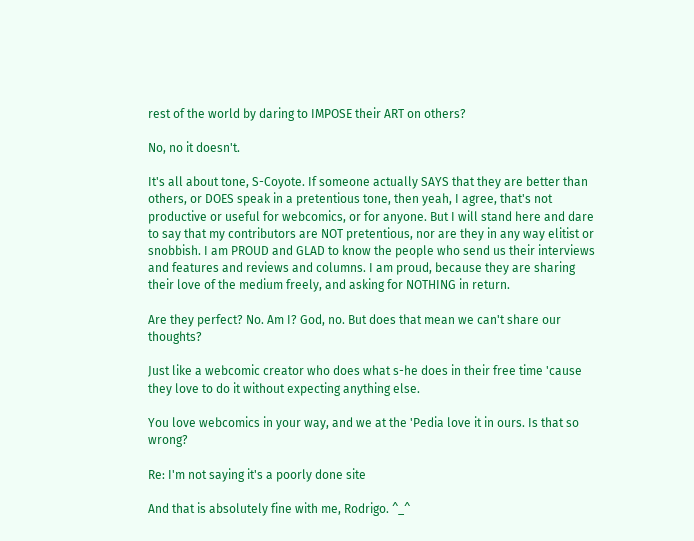rest of the world by daring to IMPOSE their ART on others?

No, no it doesn't.

It's all about tone, S-Coyote. If someone actually SAYS that they are better than others, or DOES speak in a pretentious tone, then yeah, I agree, that's not productive or useful for webcomics, or for anyone. But I will stand here and dare to say that my contributors are NOT pretentious, nor are they in any way elitist or snobbish. I am PROUD and GLAD to know the people who send us their interviews and features and reviews and columns. I am proud, because they are sharing their love of the medium freely, and asking for NOTHING in return.

Are they perfect? No. Am I? God, no. But does that mean we can't share our thoughts?

Just like a webcomic creator who does what s-he does in their free time 'cause they love to do it without expecting anything else.

You love webcomics in your way, and we at the 'Pedia love it in ours. Is that so wrong?

Re: I'm not saying it's a poorly done site

And that is absolutely fine with me, Rodrigo. ^_^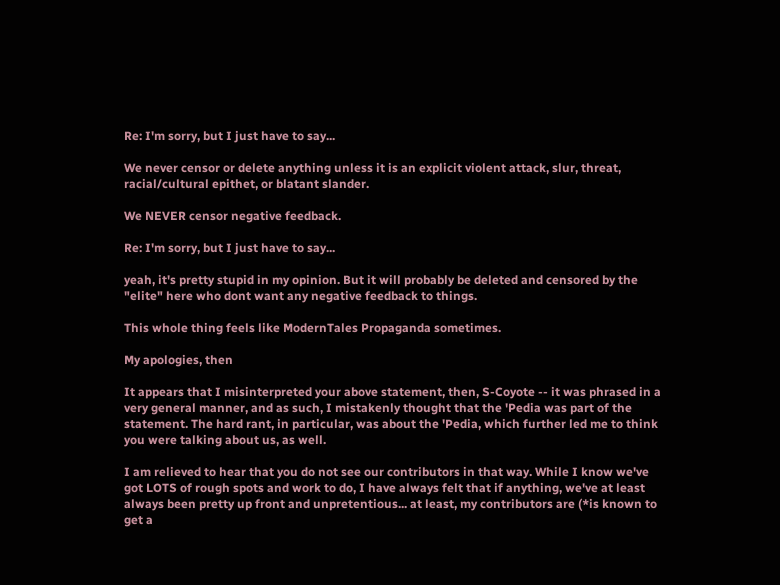Re: I'm sorry, but I just have to say...

We never censor or delete anything unless it is an explicit violent attack, slur, threat, racial/cultural epithet, or blatant slander.

We NEVER censor negative feedback.

Re: I'm sorry, but I just have to say...

yeah, it's pretty stupid in my opinion. But it will probably be deleted and censored by the "elite" here who dont want any negative feedback to things.

This whole thing feels like ModernTales Propaganda sometimes.

My apologies, then

It appears that I misinterpreted your above statement, then, S-Coyote -- it was phrased in a very general manner, and as such, I mistakenly thought that the 'Pedia was part of the statement. The hard rant, in particular, was about the 'Pedia, which further led me to think you were talking about us, as well.

I am relieved to hear that you do not see our contributors in that way. While I know we've got LOTS of rough spots and work to do, I have always felt that if anything, we've at least always been pretty up front and unpretentious... at least, my contributors are (*is known to get a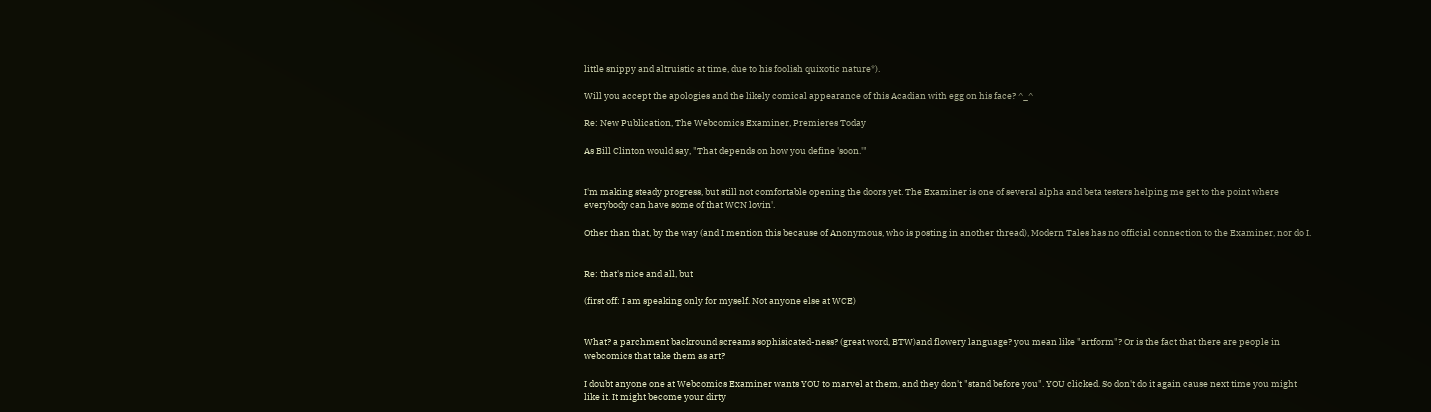little snippy and altruistic at time, due to his foolish quixotic nature*).

Will you accept the apologies and the likely comical appearance of this Acadian with egg on his face? ^_^

Re: New Publication, The Webcomics Examiner, Premieres Today

As Bill Clinton would say, "That depends on how you define 'soon.'"


I'm making steady progress, but still not comfortable opening the doors yet. The Examiner is one of several alpha and beta testers helping me get to the point where everybody can have some of that WCN lovin'.

Other than that, by the way (and I mention this because of Anonymous, who is posting in another thread), Modern Tales has no official connection to the Examiner, nor do I.


Re: that's nice and all, but

(first off: I am speaking only for myself. Not anyone else at WCE)


What? a parchment backround screams sophisicated-ness? (great word, BTW)and flowery language? you mean like "artform"? Or is the fact that there are people in webcomics that take them as art?

I doubt anyone one at Webcomics Examiner wants YOU to marvel at them, and they don't "stand before you". YOU clicked. So don't do it again cause next time you might like it. It might become your dirty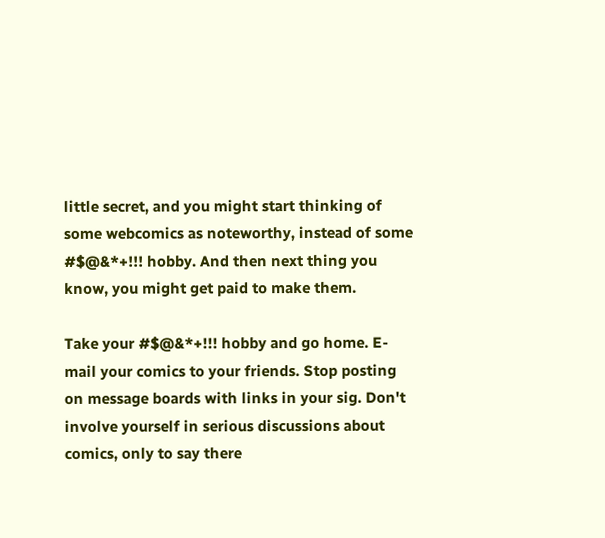little secret, and you might start thinking of some webcomics as noteworthy, instead of some #$@&*+!!! hobby. And then next thing you know, you might get paid to make them.

Take your #$@&*+!!! hobby and go home. E-mail your comics to your friends. Stop posting on message boards with links in your sig. Don't involve yourself in serious discussions about comics, only to say there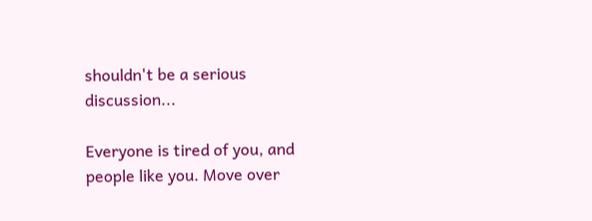shouldn't be a serious discussion...

Everyone is tired of you, and people like you. Move over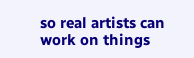so real artists can work on things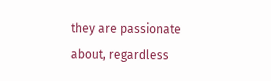they are passionate about, regardless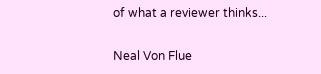of what a reviewer thinks...

Neal Von Flue